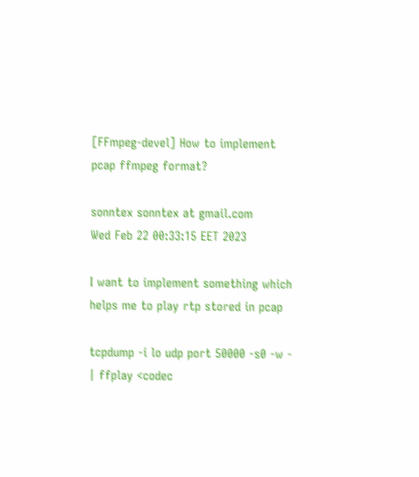[FFmpeg-devel] How to implement pcap ffmpeg format?

sonntex sonntex at gmail.com
Wed Feb 22 00:33:15 EET 2023

I want to implement something which helps me to play rtp stored in pcap

tcpdump -i lo udp port 50000 -s0 -w - | ffplay <codec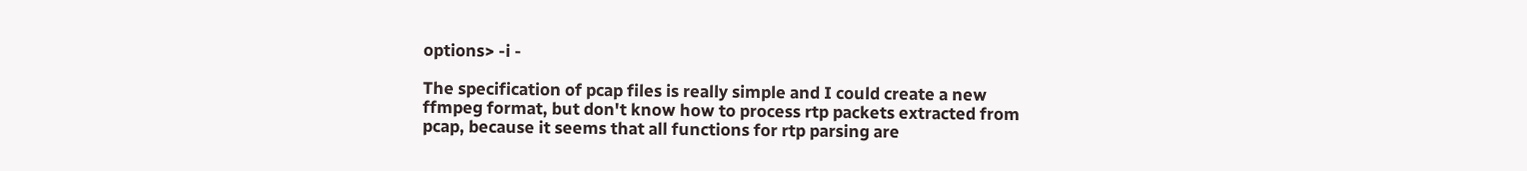options> -i -

The specification of pcap files is really simple and I could create a new
ffmpeg format, but don't know how to process rtp packets extracted from
pcap, because it seems that all functions for rtp parsing are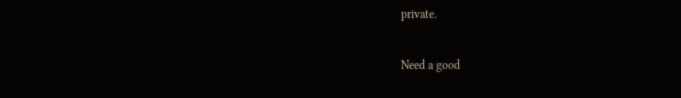private.

Need a good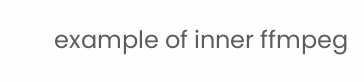example of inner ffmpeg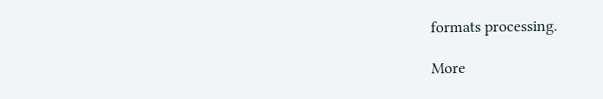formats processing.

More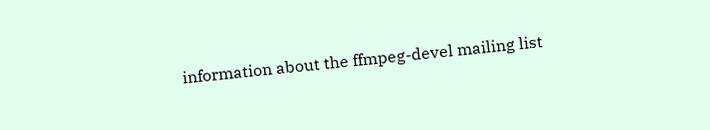information about the ffmpeg-devel mailing list